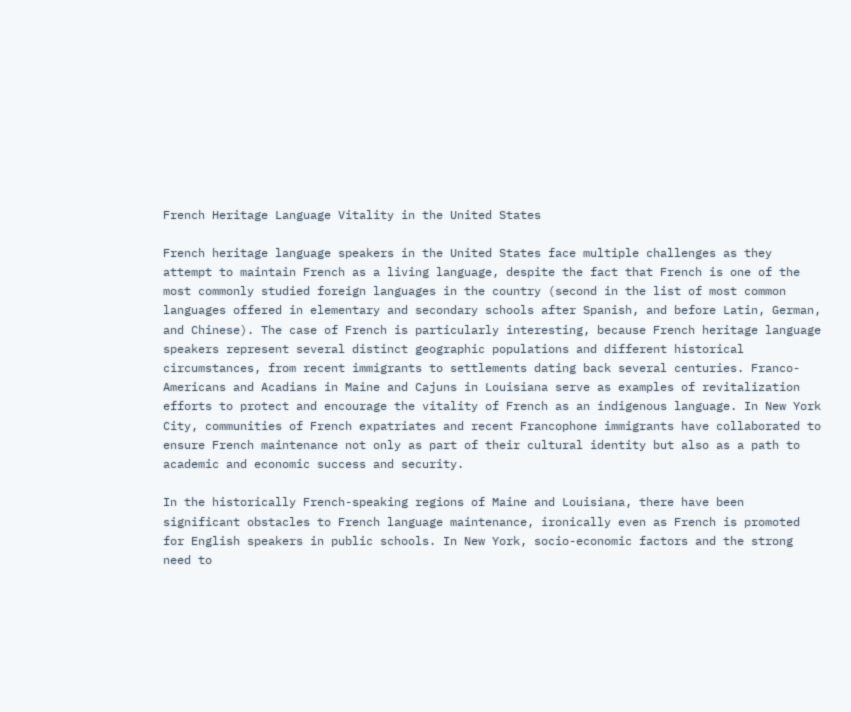French Heritage Language Vitality in the United States

French heritage language speakers in the United States face multiple challenges as they attempt to maintain French as a living language, despite the fact that French is one of the most commonly studied foreign languages in the country (second in the list of most common languages offered in elementary and secondary schools after Spanish, and before Latin, German, and Chinese). The case of French is particularly interesting, because French heritage language speakers represent several distinct geographic populations and different historical circumstances, from recent immigrants to settlements dating back several centuries. Franco-Americans and Acadians in Maine and Cajuns in Louisiana serve as examples of revitalization efforts to protect and encourage the vitality of French as an indigenous language. In New York City, communities of French expatriates and recent Francophone immigrants have collaborated to ensure French maintenance not only as part of their cultural identity but also as a path to academic and economic success and security.

In the historically French-speaking regions of Maine and Louisiana, there have been significant obstacles to French language maintenance, ironically even as French is promoted for English speakers in public schools. In New York, socio-economic factors and the strong need to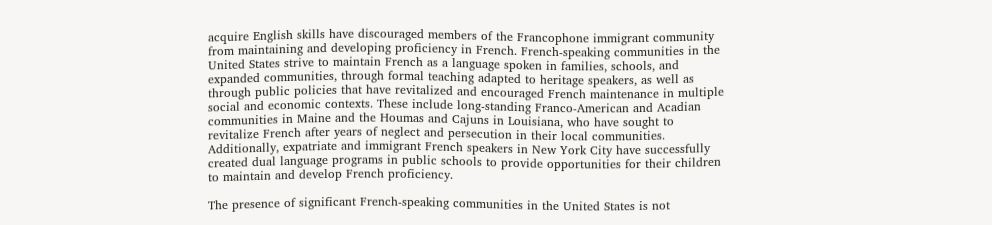acquire English skills have discouraged members of the Francophone immigrant community from maintaining and developing proficiency in French. French-speaking communities in the United States strive to maintain French as a language spoken in families, schools, and expanded communities, through formal teaching adapted to heritage speakers, as well as through public policies that have revitalized and encouraged French maintenance in multiple social and economic contexts. These include long-standing Franco-American and Acadian communities in Maine and the Houmas and Cajuns in Louisiana, who have sought to revitalize French after years of neglect and persecution in their local communities. Additionally, expatriate and immigrant French speakers in New York City have successfully created dual language programs in public schools to provide opportunities for their children to maintain and develop French proficiency.

The presence of significant French-speaking communities in the United States is not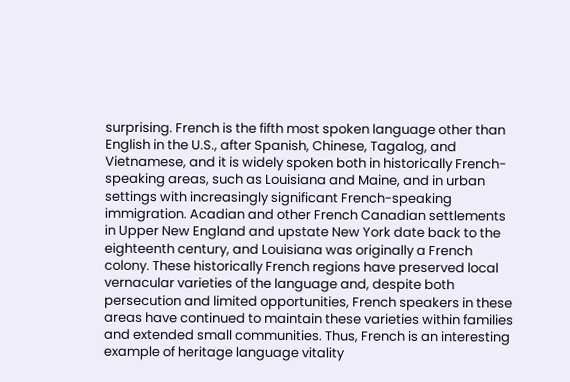surprising. French is the fifth most spoken language other than English in the U.S., after Spanish, Chinese, Tagalog, and Vietnamese, and it is widely spoken both in historically French-speaking areas, such as Louisiana and Maine, and in urban settings with increasingly significant French-speaking immigration. Acadian and other French Canadian settlements in Upper New England and upstate New York date back to the eighteenth century, and Louisiana was originally a French colony. These historically French regions have preserved local vernacular varieties of the language and, despite both persecution and limited opportunities, French speakers in these areas have continued to maintain these varieties within families and extended small communities. Thus, French is an interesting example of heritage language vitality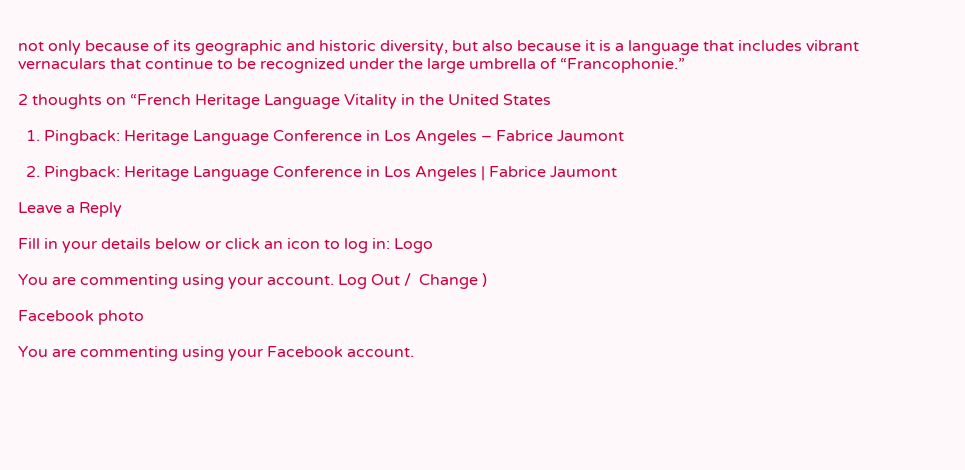not only because of its geographic and historic diversity, but also because it is a language that includes vibrant vernaculars that continue to be recognized under the large umbrella of “Francophonie.”

2 thoughts on “French Heritage Language Vitality in the United States

  1. Pingback: Heritage Language Conference in Los Angeles – Fabrice Jaumont

  2. Pingback: Heritage Language Conference in Los Angeles | Fabrice Jaumont

Leave a Reply

Fill in your details below or click an icon to log in: Logo

You are commenting using your account. Log Out /  Change )

Facebook photo

You are commenting using your Facebook account.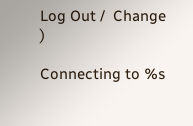Log Out /  Change )

Connecting to %s